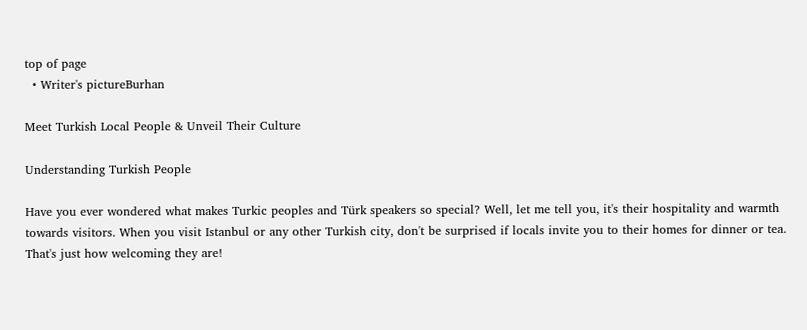top of page
  • Writer's pictureBurhan

Meet Turkish Local People & Unveil Their Culture

Understanding Turkish People

Have you ever wondered what makes Turkic peoples and Türk speakers so special? Well, let me tell you, it's their hospitality and warmth towards visitors. When you visit Istanbul or any other Turkish city, don't be surprised if locals invite you to their homes for dinner or tea. That's just how welcoming they are!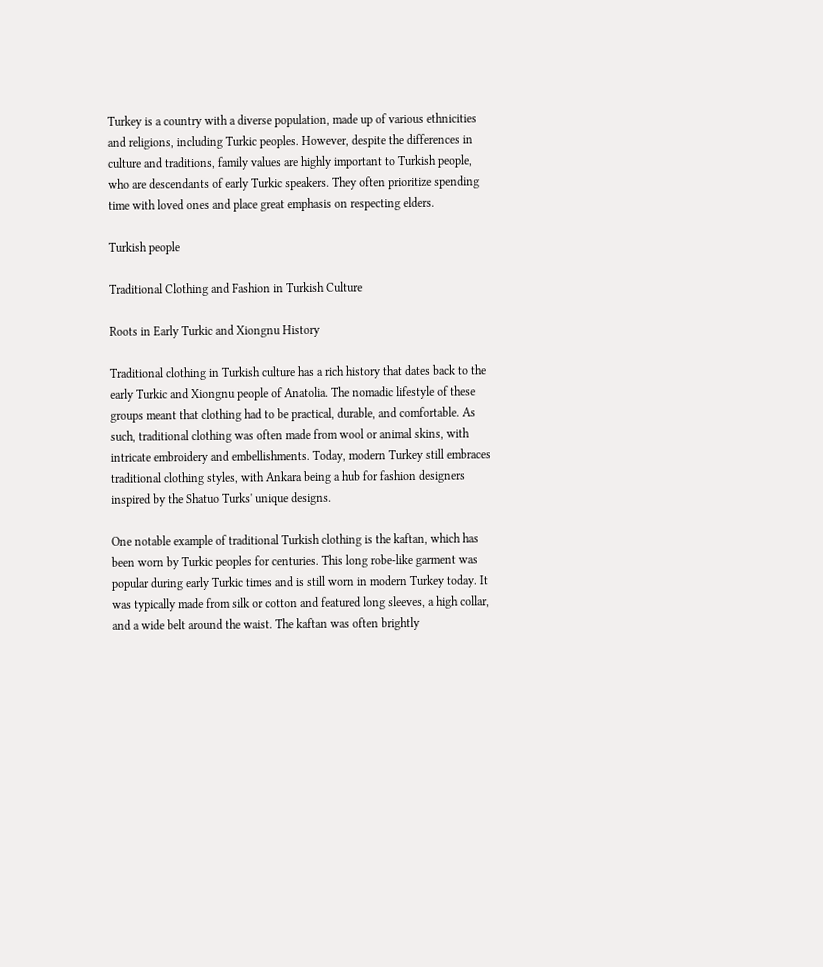Turkey is a country with a diverse population, made up of various ethnicities and religions, including Turkic peoples. However, despite the differences in culture and traditions, family values are highly important to Turkish people, who are descendants of early Turkic speakers. They often prioritize spending time with loved ones and place great emphasis on respecting elders.

Turkish people

Traditional Clothing and Fashion in Turkish Culture

Roots in Early Turkic and Xiongnu History

Traditional clothing in Turkish culture has a rich history that dates back to the early Turkic and Xiongnu people of Anatolia. The nomadic lifestyle of these groups meant that clothing had to be practical, durable, and comfortable. As such, traditional clothing was often made from wool or animal skins, with intricate embroidery and embellishments. Today, modern Turkey still embraces traditional clothing styles, with Ankara being a hub for fashion designers inspired by the Shatuo Turks' unique designs.

One notable example of traditional Turkish clothing is the kaftan, which has been worn by Turkic peoples for centuries. This long robe-like garment was popular during early Turkic times and is still worn in modern Turkey today. It was typically made from silk or cotton and featured long sleeves, a high collar, and a wide belt around the waist. The kaftan was often brightly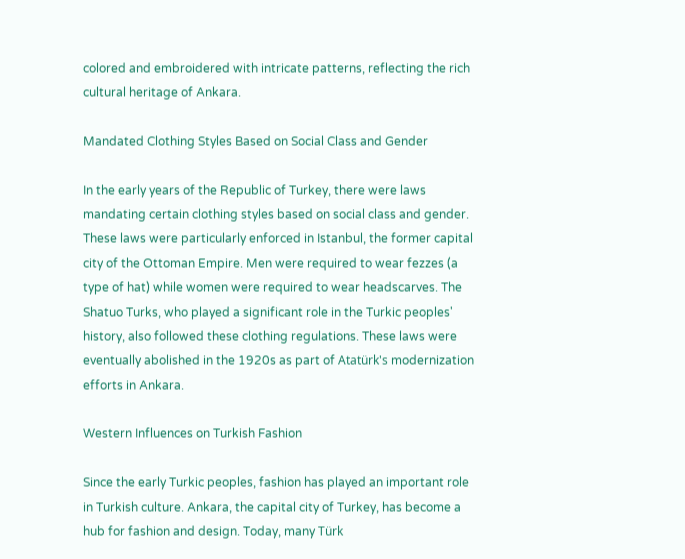colored and embroidered with intricate patterns, reflecting the rich cultural heritage of Ankara.

Mandated Clothing Styles Based on Social Class and Gender

In the early years of the Republic of Turkey, there were laws mandating certain clothing styles based on social class and gender. These laws were particularly enforced in Istanbul, the former capital city of the Ottoman Empire. Men were required to wear fezzes (a type of hat) while women were required to wear headscarves. The Shatuo Turks, who played a significant role in the Turkic peoples' history, also followed these clothing regulations. These laws were eventually abolished in the 1920s as part of Atatürk's modernization efforts in Ankara.

Western Influences on Turkish Fashion

Since the early Turkic peoples, fashion has played an important role in Turkish culture. Ankara, the capital city of Turkey, has become a hub for fashion and design. Today, many Türk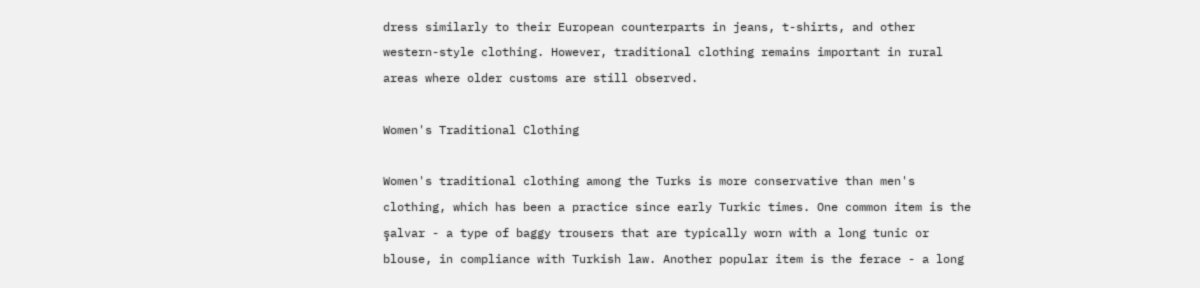dress similarly to their European counterparts in jeans, t-shirts, and other western-style clothing. However, traditional clothing remains important in rural areas where older customs are still observed.

Women's Traditional Clothing

Women's traditional clothing among the Turks is more conservative than men's clothing, which has been a practice since early Turkic times. One common item is the şalvar - a type of baggy trousers that are typically worn with a long tunic or blouse, in compliance with Turkish law. Another popular item is the ferace - a long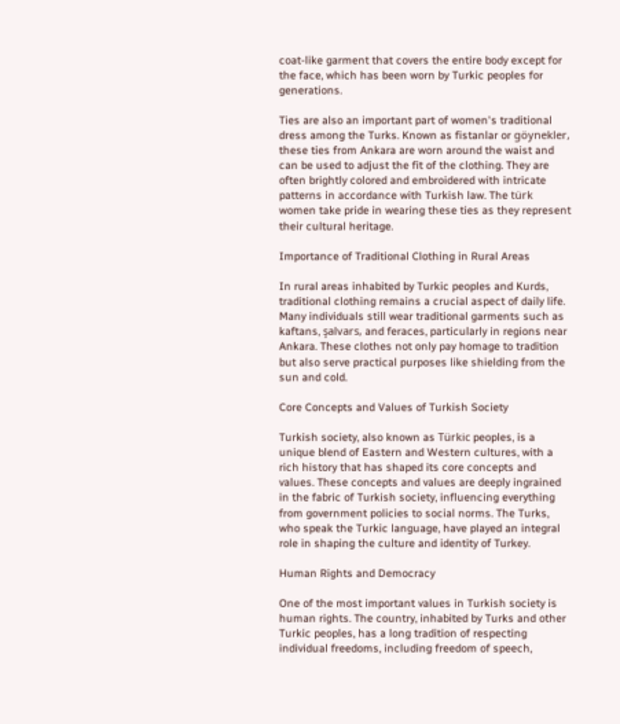coat-like garment that covers the entire body except for the face, which has been worn by Turkic peoples for generations.

Ties are also an important part of women's traditional dress among the Turks. Known as fistanlar or göynekler, these ties from Ankara are worn around the waist and can be used to adjust the fit of the clothing. They are often brightly colored and embroidered with intricate patterns in accordance with Turkish law. The türk women take pride in wearing these ties as they represent their cultural heritage.

Importance of Traditional Clothing in Rural Areas

In rural areas inhabited by Turkic peoples and Kurds, traditional clothing remains a crucial aspect of daily life. Many individuals still wear traditional garments such as kaftans, şalvars, and feraces, particularly in regions near Ankara. These clothes not only pay homage to tradition but also serve practical purposes like shielding from the sun and cold.

Core Concepts and Values of Turkish Society

Turkish society, also known as Türkic peoples, is a unique blend of Eastern and Western cultures, with a rich history that has shaped its core concepts and values. These concepts and values are deeply ingrained in the fabric of Turkish society, influencing everything from government policies to social norms. The Turks, who speak the Turkic language, have played an integral role in shaping the culture and identity of Turkey.

Human Rights and Democracy

One of the most important values in Turkish society is human rights. The country, inhabited by Turks and other Turkic peoples, has a long tradition of respecting individual freedoms, including freedom of speech,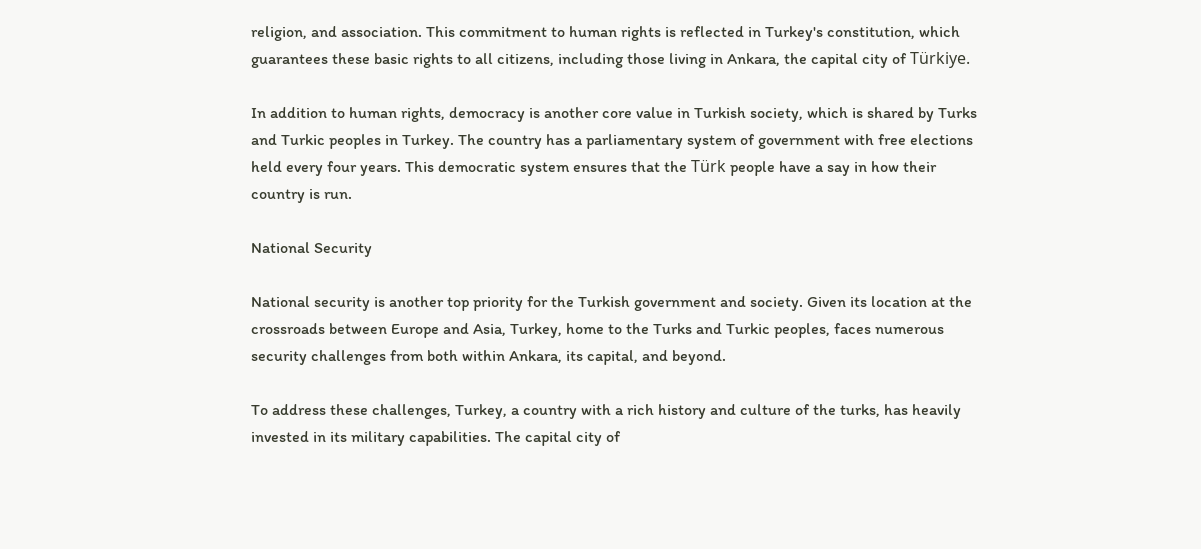religion, and association. This commitment to human rights is reflected in Turkey's constitution, which guarantees these basic rights to all citizens, including those living in Ankara, the capital city of Türkiye.

In addition to human rights, democracy is another core value in Turkish society, which is shared by Turks and Turkic peoples in Turkey. The country has a parliamentary system of government with free elections held every four years. This democratic system ensures that the Türk people have a say in how their country is run.

National Security

National security is another top priority for the Turkish government and society. Given its location at the crossroads between Europe and Asia, Turkey, home to the Turks and Turkic peoples, faces numerous security challenges from both within Ankara, its capital, and beyond.

To address these challenges, Turkey, a country with a rich history and culture of the turks, has heavily invested in its military capabilities. The capital city of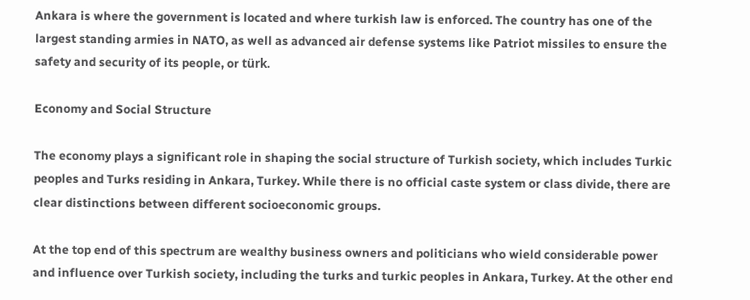Ankara is where the government is located and where turkish law is enforced. The country has one of the largest standing armies in NATO, as well as advanced air defense systems like Patriot missiles to ensure the safety and security of its people, or türk.

Economy and Social Structure

The economy plays a significant role in shaping the social structure of Turkish society, which includes Turkic peoples and Turks residing in Ankara, Turkey. While there is no official caste system or class divide, there are clear distinctions between different socioeconomic groups.

At the top end of this spectrum are wealthy business owners and politicians who wield considerable power and influence over Turkish society, including the turks and turkic peoples in Ankara, Turkey. At the other end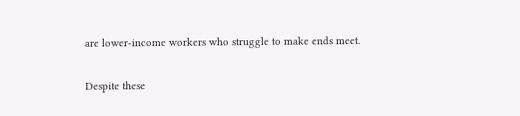are lower-income workers who struggle to make ends meet.

Despite these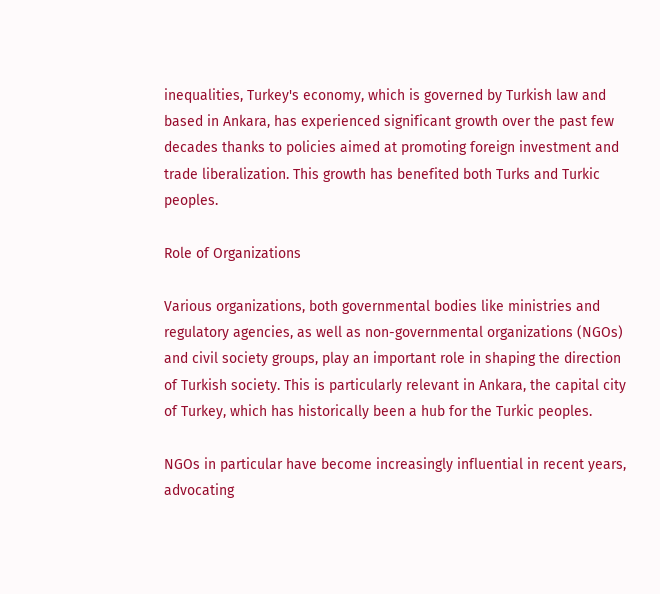inequalities, Turkey's economy, which is governed by Turkish law and based in Ankara, has experienced significant growth over the past few decades thanks to policies aimed at promoting foreign investment and trade liberalization. This growth has benefited both Turks and Turkic peoples.

Role of Organizations

Various organizations, both governmental bodies like ministries and regulatory agencies, as well as non-governmental organizations (NGOs) and civil society groups, play an important role in shaping the direction of Turkish society. This is particularly relevant in Ankara, the capital city of Turkey, which has historically been a hub for the Turkic peoples.

NGOs in particular have become increasingly influential in recent years, advocating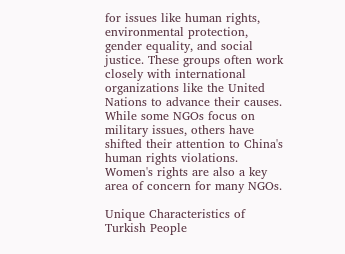for issues like human rights, environmental protection, gender equality, and social justice. These groups often work closely with international organizations like the United Nations to advance their causes. While some NGOs focus on military issues, others have shifted their attention to China's human rights violations. Women's rights are also a key area of concern for many NGOs.

Unique Characteristics of Turkish People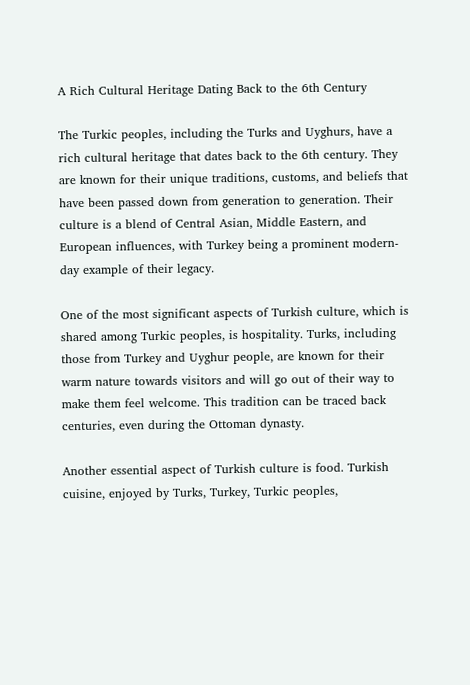A Rich Cultural Heritage Dating Back to the 6th Century

The Turkic peoples, including the Turks and Uyghurs, have a rich cultural heritage that dates back to the 6th century. They are known for their unique traditions, customs, and beliefs that have been passed down from generation to generation. Their culture is a blend of Central Asian, Middle Eastern, and European influences, with Turkey being a prominent modern-day example of their legacy.

One of the most significant aspects of Turkish culture, which is shared among Turkic peoples, is hospitality. Turks, including those from Turkey and Uyghur people, are known for their warm nature towards visitors and will go out of their way to make them feel welcome. This tradition can be traced back centuries, even during the Ottoman dynasty.

Another essential aspect of Turkish culture is food. Turkish cuisine, enjoyed by Turks, Turkey, Turkic peoples,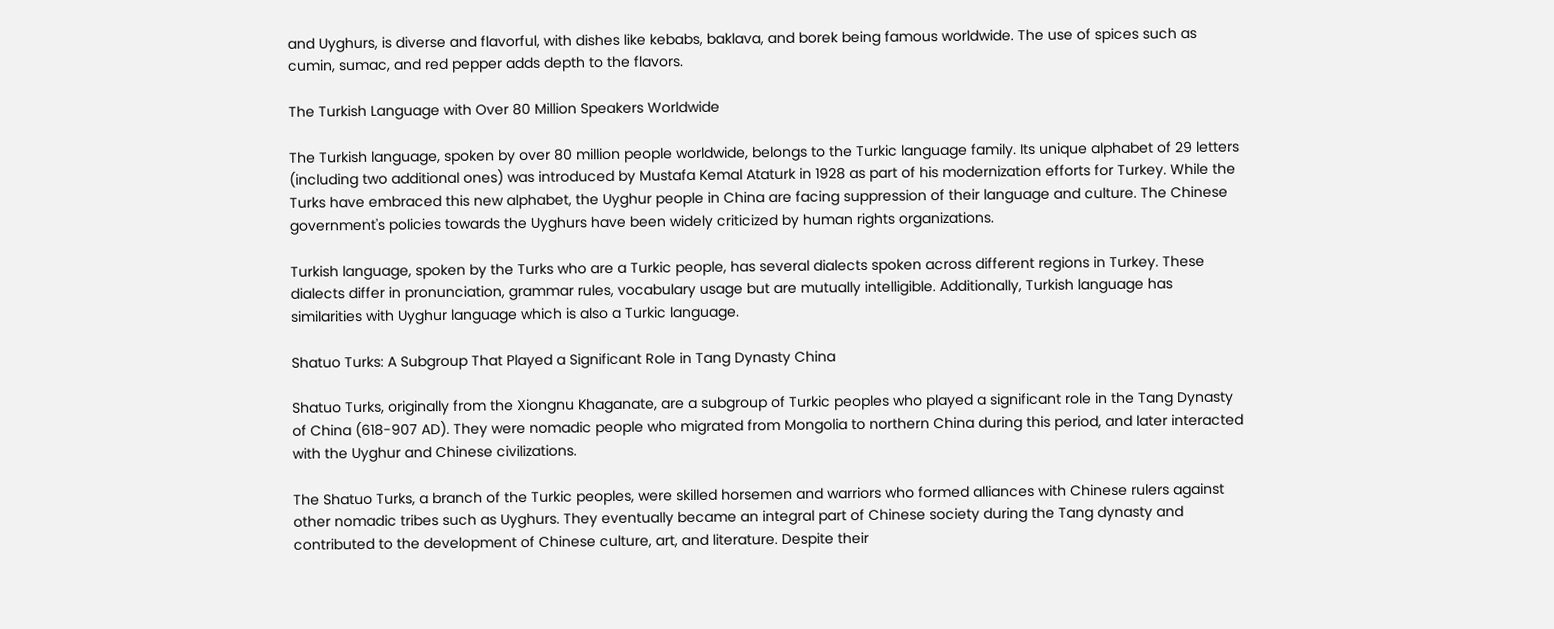and Uyghurs, is diverse and flavorful, with dishes like kebabs, baklava, and borek being famous worldwide. The use of spices such as cumin, sumac, and red pepper adds depth to the flavors.

The Turkish Language with Over 80 Million Speakers Worldwide

The Turkish language, spoken by over 80 million people worldwide, belongs to the Turkic language family. Its unique alphabet of 29 letters (including two additional ones) was introduced by Mustafa Kemal Ataturk in 1928 as part of his modernization efforts for Turkey. While the Turks have embraced this new alphabet, the Uyghur people in China are facing suppression of their language and culture. The Chinese government's policies towards the Uyghurs have been widely criticized by human rights organizations.

Turkish language, spoken by the Turks who are a Turkic people, has several dialects spoken across different regions in Turkey. These dialects differ in pronunciation, grammar rules, vocabulary usage but are mutually intelligible. Additionally, Turkish language has similarities with Uyghur language which is also a Turkic language.

Shatuo Turks: A Subgroup That Played a Significant Role in Tang Dynasty China

Shatuo Turks, originally from the Xiongnu Khaganate, are a subgroup of Turkic peoples who played a significant role in the Tang Dynasty of China (618-907 AD). They were nomadic people who migrated from Mongolia to northern China during this period, and later interacted with the Uyghur and Chinese civilizations.

The Shatuo Turks, a branch of the Turkic peoples, were skilled horsemen and warriors who formed alliances with Chinese rulers against other nomadic tribes such as Uyghurs. They eventually became an integral part of Chinese society during the Tang dynasty and contributed to the development of Chinese culture, art, and literature. Despite their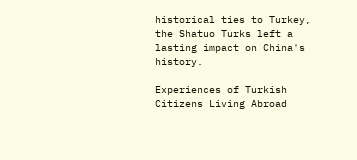historical ties to Turkey, the Shatuo Turks left a lasting impact on China's history.

Experiences of Turkish Citizens Living Abroad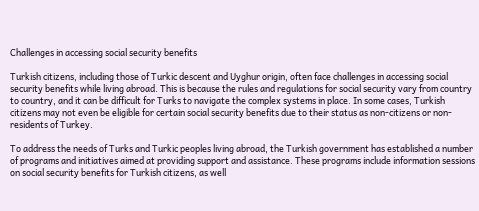Challenges in accessing social security benefits

Turkish citizens, including those of Turkic descent and Uyghur origin, often face challenges in accessing social security benefits while living abroad. This is because the rules and regulations for social security vary from country to country, and it can be difficult for Turks to navigate the complex systems in place. In some cases, Turkish citizens may not even be eligible for certain social security benefits due to their status as non-citizens or non-residents of Turkey.

To address the needs of Turks and Turkic peoples living abroad, the Turkish government has established a number of programs and initiatives aimed at providing support and assistance. These programs include information sessions on social security benefits for Turkish citizens, as well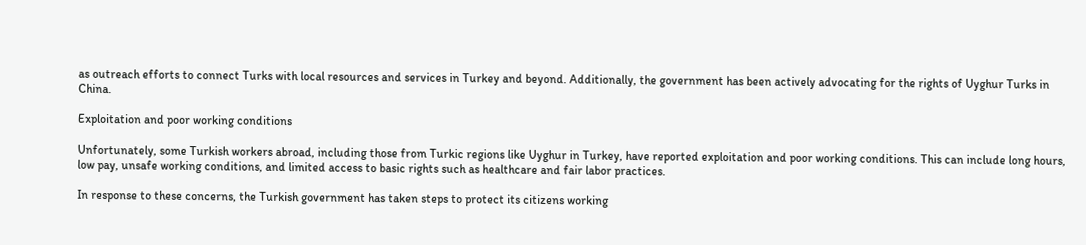as outreach efforts to connect Turks with local resources and services in Turkey and beyond. Additionally, the government has been actively advocating for the rights of Uyghur Turks in China.

Exploitation and poor working conditions

Unfortunately, some Turkish workers abroad, including those from Turkic regions like Uyghur in Turkey, have reported exploitation and poor working conditions. This can include long hours, low pay, unsafe working conditions, and limited access to basic rights such as healthcare and fair labor practices.

In response to these concerns, the Turkish government has taken steps to protect its citizens working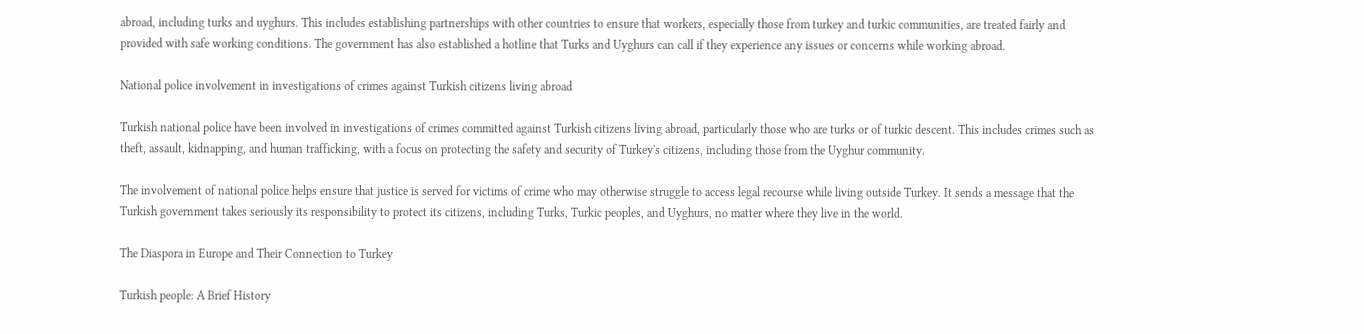abroad, including turks and uyghurs. This includes establishing partnerships with other countries to ensure that workers, especially those from turkey and turkic communities, are treated fairly and provided with safe working conditions. The government has also established a hotline that Turks and Uyghurs can call if they experience any issues or concerns while working abroad.

National police involvement in investigations of crimes against Turkish citizens living abroad

Turkish national police have been involved in investigations of crimes committed against Turkish citizens living abroad, particularly those who are turks or of turkic descent. This includes crimes such as theft, assault, kidnapping, and human trafficking, with a focus on protecting the safety and security of Turkey's citizens, including those from the Uyghur community.

The involvement of national police helps ensure that justice is served for victims of crime who may otherwise struggle to access legal recourse while living outside Turkey. It sends a message that the Turkish government takes seriously its responsibility to protect its citizens, including Turks, Turkic peoples, and Uyghurs, no matter where they live in the world.

The Diaspora in Europe and Their Connection to Turkey

Turkish people: A Brief History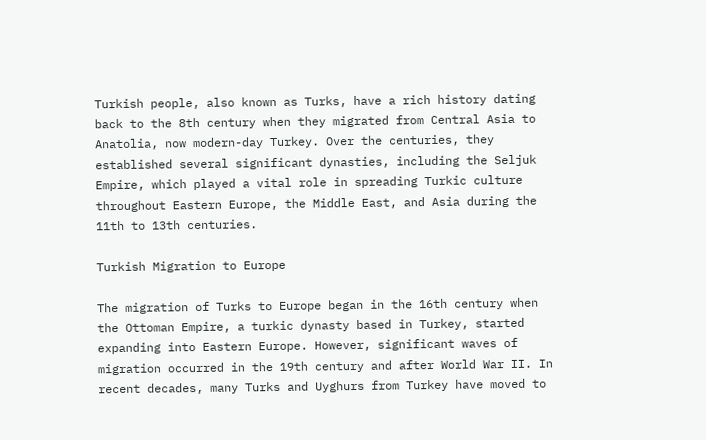Turkish people, also known as Turks, have a rich history dating back to the 8th century when they migrated from Central Asia to Anatolia, now modern-day Turkey. Over the centuries, they established several significant dynasties, including the Seljuk Empire, which played a vital role in spreading Turkic culture throughout Eastern Europe, the Middle East, and Asia during the 11th to 13th centuries.

Turkish Migration to Europe

The migration of Turks to Europe began in the 16th century when the Ottoman Empire, a turkic dynasty based in Turkey, started expanding into Eastern Europe. However, significant waves of migration occurred in the 19th century and after World War II. In recent decades, many Turks and Uyghurs from Turkey have moved to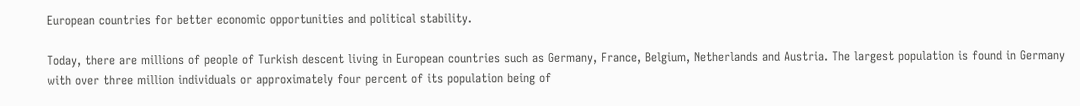European countries for better economic opportunities and political stability.

Today, there are millions of people of Turkish descent living in European countries such as Germany, France, Belgium, Netherlands and Austria. The largest population is found in Germany with over three million individuals or approximately four percent of its population being of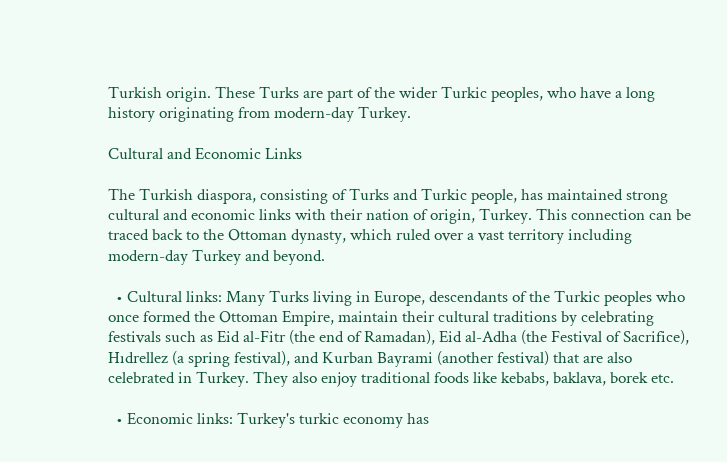Turkish origin. These Turks are part of the wider Turkic peoples, who have a long history originating from modern-day Turkey.

Cultural and Economic Links

The Turkish diaspora, consisting of Turks and Turkic people, has maintained strong cultural and economic links with their nation of origin, Turkey. This connection can be traced back to the Ottoman dynasty, which ruled over a vast territory including modern-day Turkey and beyond.

  • Cultural links: Many Turks living in Europe, descendants of the Turkic peoples who once formed the Ottoman Empire, maintain their cultural traditions by celebrating festivals such as Eid al-Fitr (the end of Ramadan), Eid al-Adha (the Festival of Sacrifice), Hıdrellez (a spring festival), and Kurban Bayrami (another festival) that are also celebrated in Turkey. They also enjoy traditional foods like kebabs, baklava, borek etc.

  • Economic links: Turkey's turkic economy has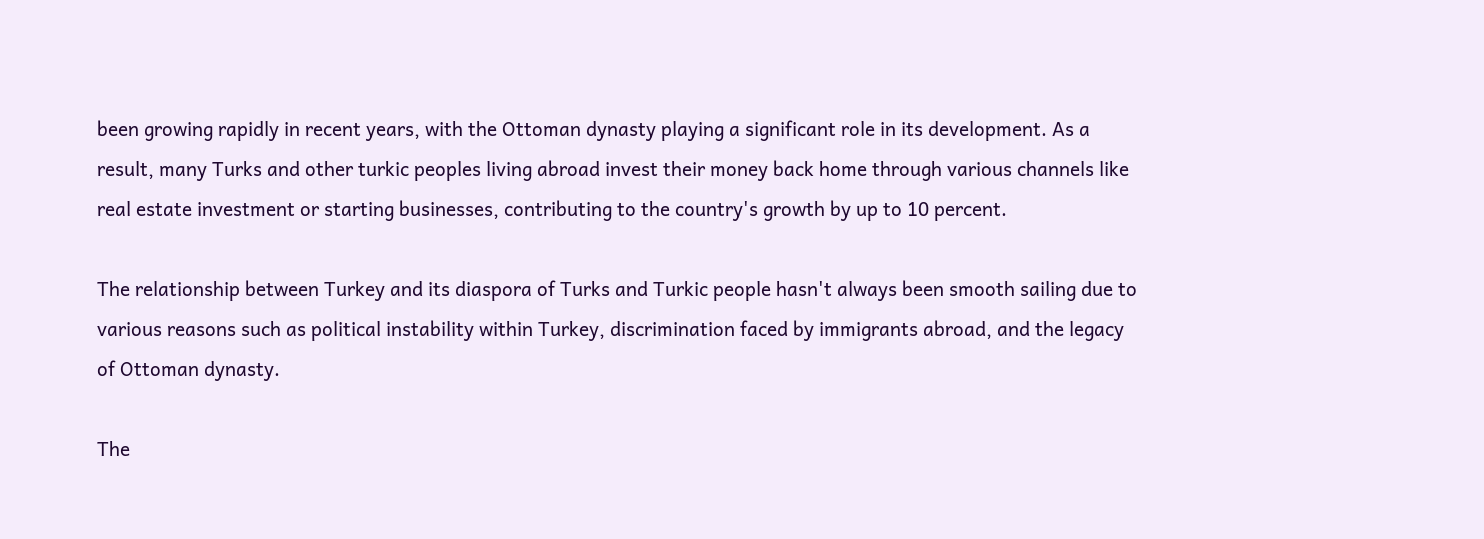been growing rapidly in recent years, with the Ottoman dynasty playing a significant role in its development. As a result, many Turks and other turkic peoples living abroad invest their money back home through various channels like real estate investment or starting businesses, contributing to the country's growth by up to 10 percent.

The relationship between Turkey and its diaspora of Turks and Turkic people hasn't always been smooth sailing due to various reasons such as political instability within Turkey, discrimination faced by immigrants abroad, and the legacy of Ottoman dynasty.

The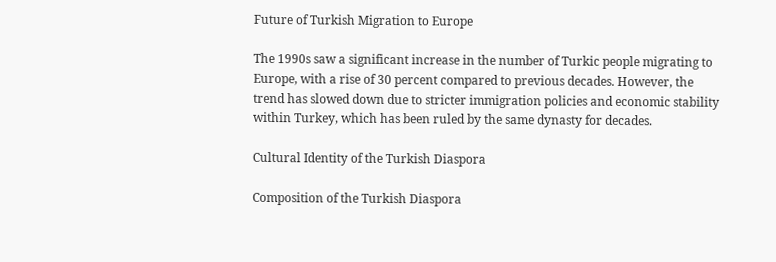Future of Turkish Migration to Europe

The 1990s saw a significant increase in the number of Turkic people migrating to Europe, with a rise of 30 percent compared to previous decades. However, the trend has slowed down due to stricter immigration policies and economic stability within Turkey, which has been ruled by the same dynasty for decades.

Cultural Identity of the Turkish Diaspora

Composition of the Turkish Diaspora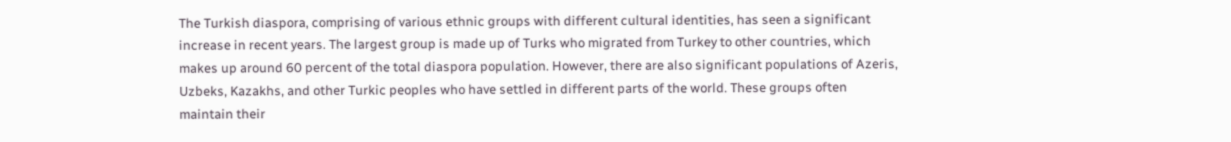The Turkish diaspora, comprising of various ethnic groups with different cultural identities, has seen a significant increase in recent years. The largest group is made up of Turks who migrated from Turkey to other countries, which makes up around 60 percent of the total diaspora population. However, there are also significant populations of Azeris, Uzbeks, Kazakhs, and other Turkic peoples who have settled in different parts of the world. These groups often maintain their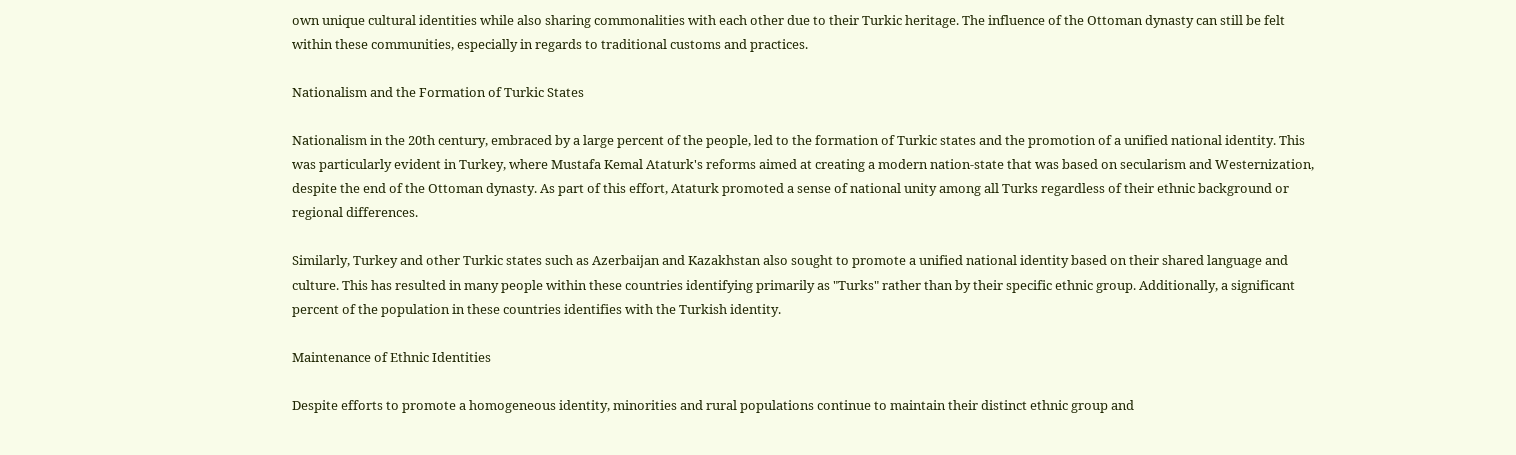own unique cultural identities while also sharing commonalities with each other due to their Turkic heritage. The influence of the Ottoman dynasty can still be felt within these communities, especially in regards to traditional customs and practices.

Nationalism and the Formation of Turkic States

Nationalism in the 20th century, embraced by a large percent of the people, led to the formation of Turkic states and the promotion of a unified national identity. This was particularly evident in Turkey, where Mustafa Kemal Ataturk's reforms aimed at creating a modern nation-state that was based on secularism and Westernization, despite the end of the Ottoman dynasty. As part of this effort, Ataturk promoted a sense of national unity among all Turks regardless of their ethnic background or regional differences.

Similarly, Turkey and other Turkic states such as Azerbaijan and Kazakhstan also sought to promote a unified national identity based on their shared language and culture. This has resulted in many people within these countries identifying primarily as "Turks" rather than by their specific ethnic group. Additionally, a significant percent of the population in these countries identifies with the Turkish identity.

Maintenance of Ethnic Identities

Despite efforts to promote a homogeneous identity, minorities and rural populations continue to maintain their distinct ethnic group and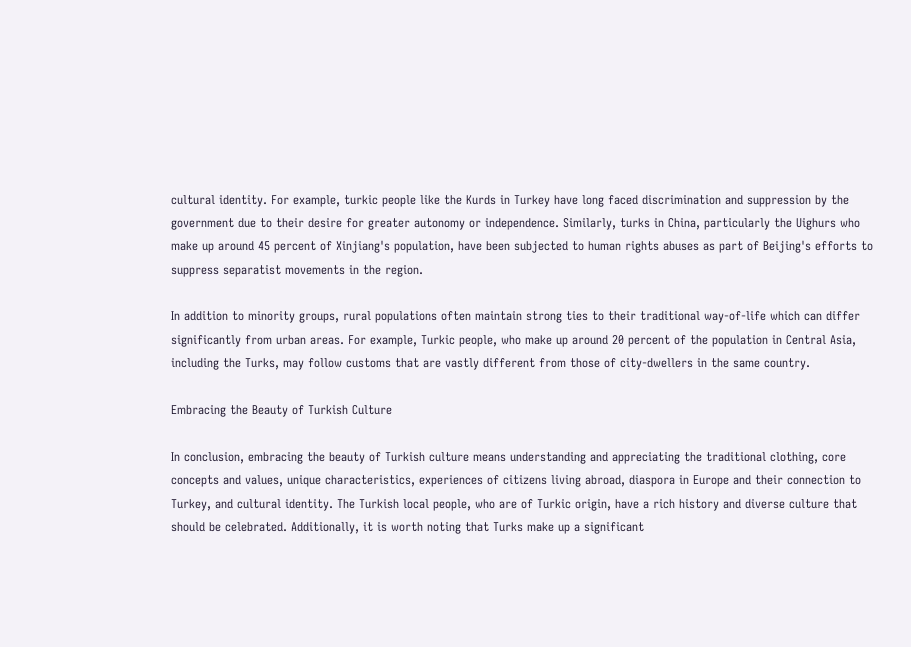cultural identity. For example, turkic people like the Kurds in Turkey have long faced discrimination and suppression by the government due to their desire for greater autonomy or independence. Similarly, turks in China, particularly the Uighurs who make up around 45 percent of Xinjiang's population, have been subjected to human rights abuses as part of Beijing's efforts to suppress separatist movements in the region.

In addition to minority groups, rural populations often maintain strong ties to their traditional way-of-life which can differ significantly from urban areas. For example, Turkic people, who make up around 20 percent of the population in Central Asia, including the Turks, may follow customs that are vastly different from those of city-dwellers in the same country.

Embracing the Beauty of Turkish Culture

In conclusion, embracing the beauty of Turkish culture means understanding and appreciating the traditional clothing, core concepts and values, unique characteristics, experiences of citizens living abroad, diaspora in Europe and their connection to Turkey, and cultural identity. The Turkish local people, who are of Turkic origin, have a rich history and diverse culture that should be celebrated. Additionally, it is worth noting that Turks make up a significant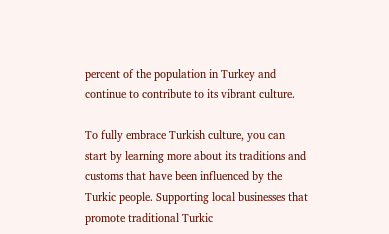percent of the population in Turkey and continue to contribute to its vibrant culture.

To fully embrace Turkish culture, you can start by learning more about its traditions and customs that have been influenced by the Turkic people. Supporting local businesses that promote traditional Turkic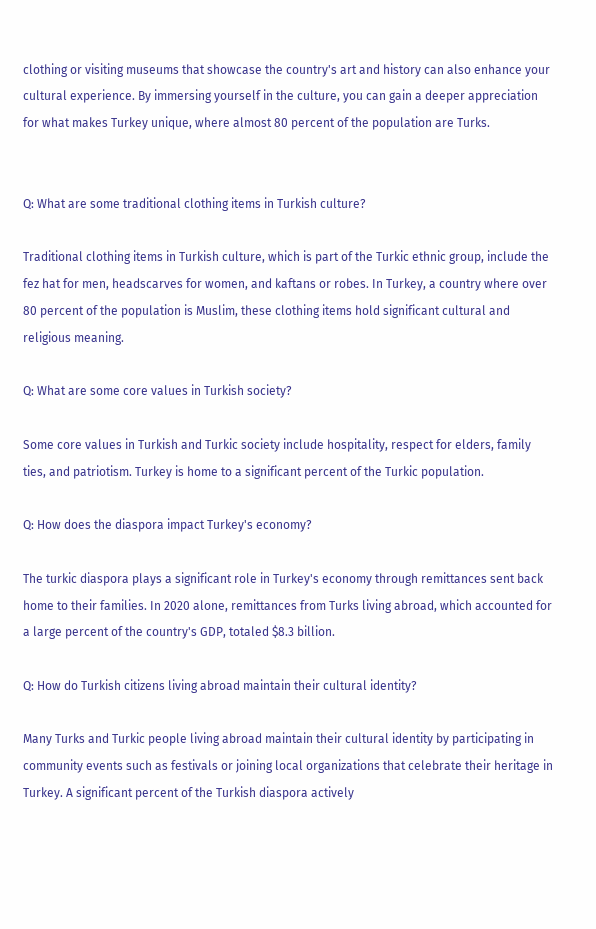clothing or visiting museums that showcase the country's art and history can also enhance your cultural experience. By immersing yourself in the culture, you can gain a deeper appreciation for what makes Turkey unique, where almost 80 percent of the population are Turks.


Q: What are some traditional clothing items in Turkish culture?

Traditional clothing items in Turkish culture, which is part of the Turkic ethnic group, include the fez hat for men, headscarves for women, and kaftans or robes. In Turkey, a country where over 80 percent of the population is Muslim, these clothing items hold significant cultural and religious meaning.

Q: What are some core values in Turkish society?

Some core values in Turkish and Turkic society include hospitality, respect for elders, family ties, and patriotism. Turkey is home to a significant percent of the Turkic population.

Q: How does the diaspora impact Turkey's economy?

The turkic diaspora plays a significant role in Turkey's economy through remittances sent back home to their families. In 2020 alone, remittances from Turks living abroad, which accounted for a large percent of the country's GDP, totaled $8.3 billion.

Q: How do Turkish citizens living abroad maintain their cultural identity?

Many Turks and Turkic people living abroad maintain their cultural identity by participating in community events such as festivals or joining local organizations that celebrate their heritage in Turkey. A significant percent of the Turkish diaspora actively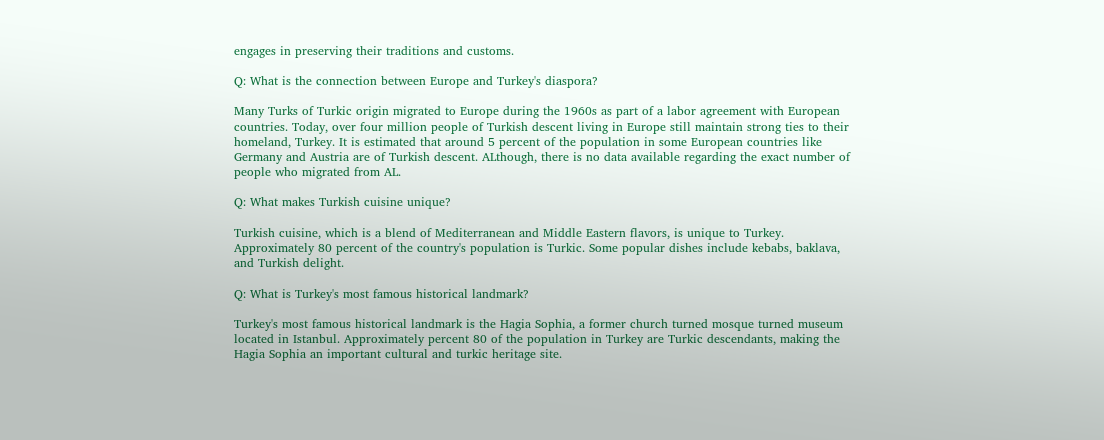engages in preserving their traditions and customs.

Q: What is the connection between Europe and Turkey's diaspora?

Many Turks of Turkic origin migrated to Europe during the 1960s as part of a labor agreement with European countries. Today, over four million people of Turkish descent living in Europe still maintain strong ties to their homeland, Turkey. It is estimated that around 5 percent of the population in some European countries like Germany and Austria are of Turkish descent. ALthough, there is no data available regarding the exact number of people who migrated from AL.

Q: What makes Turkish cuisine unique?

Turkish cuisine, which is a blend of Mediterranean and Middle Eastern flavors, is unique to Turkey. Approximately 80 percent of the country's population is Turkic. Some popular dishes include kebabs, baklava, and Turkish delight.

Q: What is Turkey's most famous historical landmark?

Turkey's most famous historical landmark is the Hagia Sophia, a former church turned mosque turned museum located in Istanbul. Approximately percent 80 of the population in Turkey are Turkic descendants, making the Hagia Sophia an important cultural and turkic heritage site.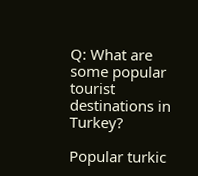Q: What are some popular tourist destinations in Turkey?

Popular turkic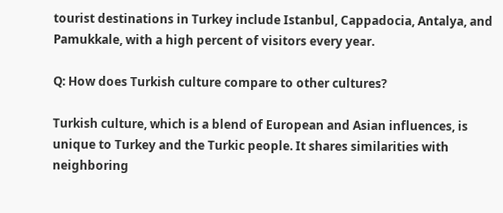tourist destinations in Turkey include Istanbul, Cappadocia, Antalya, and Pamukkale, with a high percent of visitors every year.

Q: How does Turkish culture compare to other cultures?

Turkish culture, which is a blend of European and Asian influences, is unique to Turkey and the Turkic people. It shares similarities with neighboring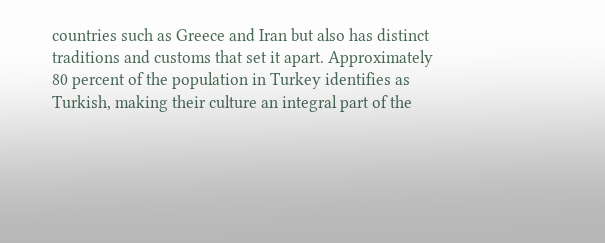countries such as Greece and Iran but also has distinct traditions and customs that set it apart. Approximately 80 percent of the population in Turkey identifies as Turkish, making their culture an integral part of the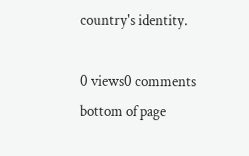country's identity.

0 views0 comments
bottom of page